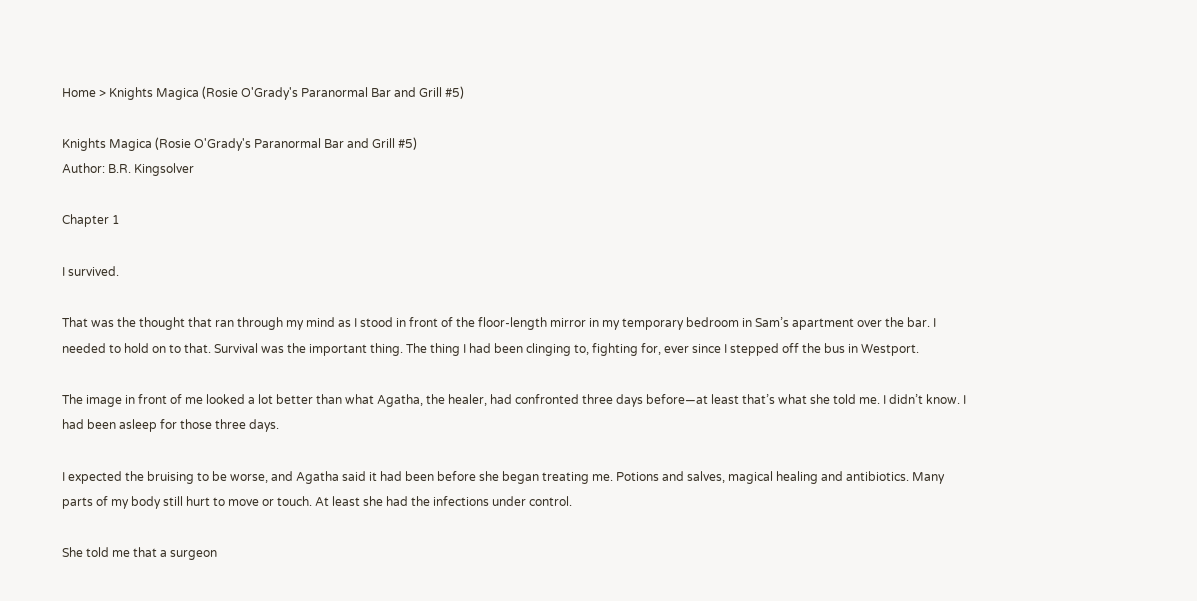Home > Knights Magica (Rosie O'Grady's Paranormal Bar and Grill #5)

Knights Magica (Rosie O'Grady's Paranormal Bar and Grill #5)
Author: B.R. Kingsolver

Chapter 1

I survived.

That was the thought that ran through my mind as I stood in front of the floor-length mirror in my temporary bedroom in Sam’s apartment over the bar. I needed to hold on to that. Survival was the important thing. The thing I had been clinging to, fighting for, ever since I stepped off the bus in Westport.

The image in front of me looked a lot better than what Agatha, the healer, had confronted three days before—at least that’s what she told me. I didn’t know. I had been asleep for those three days.

I expected the bruising to be worse, and Agatha said it had been before she began treating me. Potions and salves, magical healing and antibiotics. Many parts of my body still hurt to move or touch. At least she had the infections under control.

She told me that a surgeon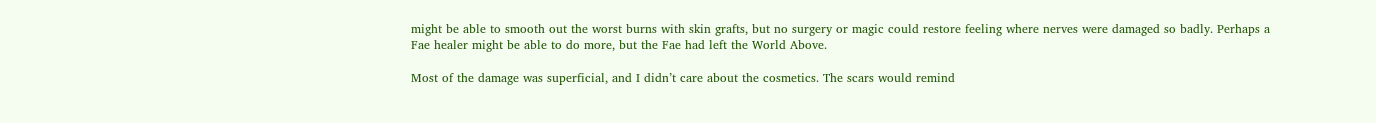might be able to smooth out the worst burns with skin grafts, but no surgery or magic could restore feeling where nerves were damaged so badly. Perhaps a Fae healer might be able to do more, but the Fae had left the World Above.

Most of the damage was superficial, and I didn’t care about the cosmetics. The scars would remind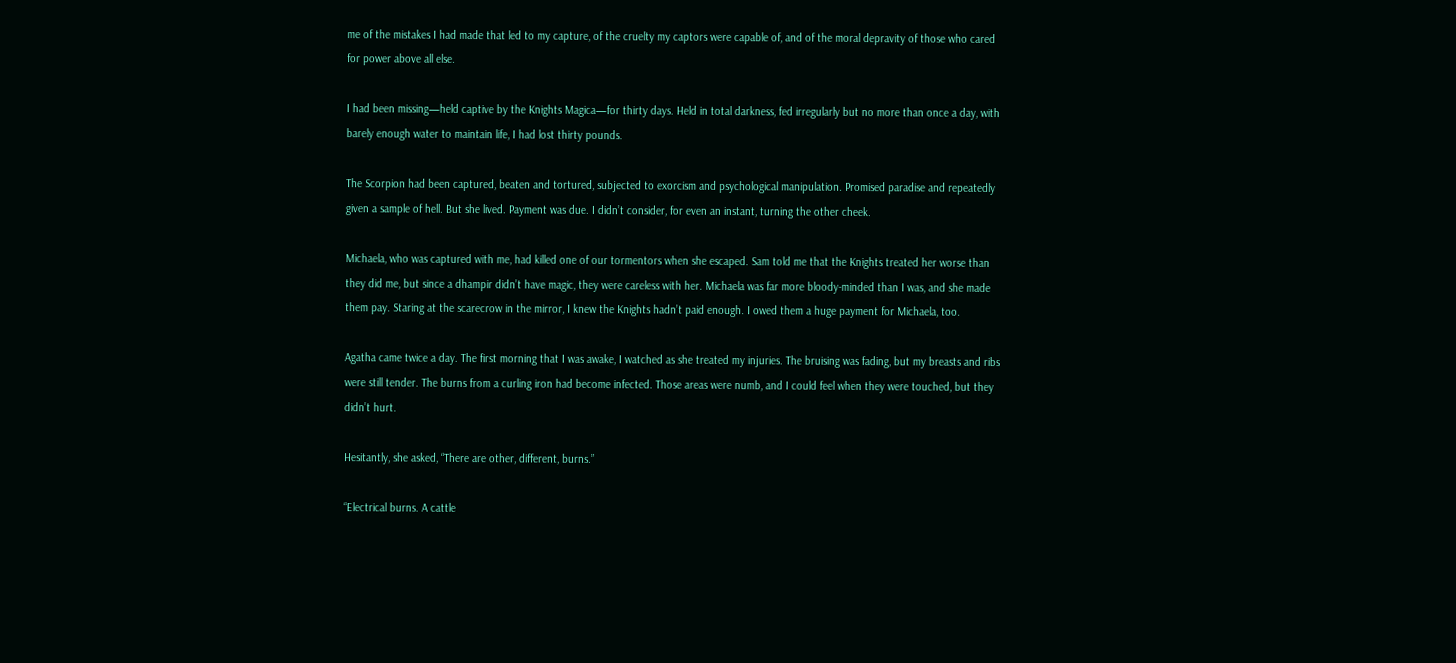me of the mistakes I had made that led to my capture, of the cruelty my captors were capable of, and of the moral depravity of those who cared for power above all else.

I had been missing—held captive by the Knights Magica—for thirty days. Held in total darkness, fed irregularly but no more than once a day, with barely enough water to maintain life, I had lost thirty pounds.

The Scorpion had been captured, beaten and tortured, subjected to exorcism and psychological manipulation. Promised paradise and repeatedly given a sample of hell. But she lived. Payment was due. I didn’t consider, for even an instant, turning the other cheek.

Michaela, who was captured with me, had killed one of our tormentors when she escaped. Sam told me that the Knights treated her worse than they did me, but since a dhampir didn’t have magic, they were careless with her. Michaela was far more bloody-minded than I was, and she made them pay. Staring at the scarecrow in the mirror, I knew the Knights hadn’t paid enough. I owed them a huge payment for Michaela, too.

Agatha came twice a day. The first morning that I was awake, I watched as she treated my injuries. The bruising was fading, but my breasts and ribs were still tender. The burns from a curling iron had become infected. Those areas were numb, and I could feel when they were touched, but they didn’t hurt.

Hesitantly, she asked, “There are other, different, burns.”

“Electrical burns. A cattle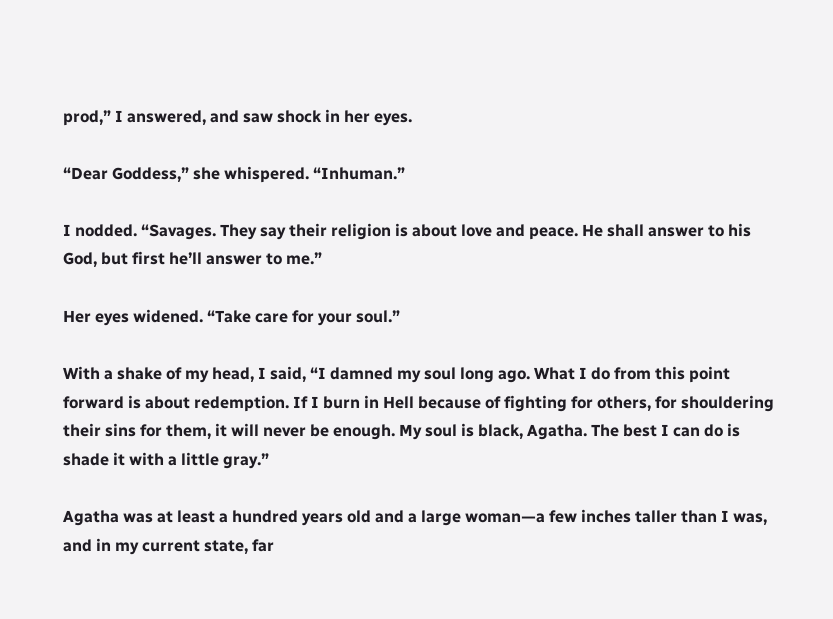prod,” I answered, and saw shock in her eyes.

“Dear Goddess,” she whispered. “Inhuman.”

I nodded. “Savages. They say their religion is about love and peace. He shall answer to his God, but first he’ll answer to me.”

Her eyes widened. “Take care for your soul.”

With a shake of my head, I said, “I damned my soul long ago. What I do from this point forward is about redemption. If I burn in Hell because of fighting for others, for shouldering their sins for them, it will never be enough. My soul is black, Agatha. The best I can do is shade it with a little gray.”

Agatha was at least a hundred years old and a large woman—a few inches taller than I was, and in my current state, far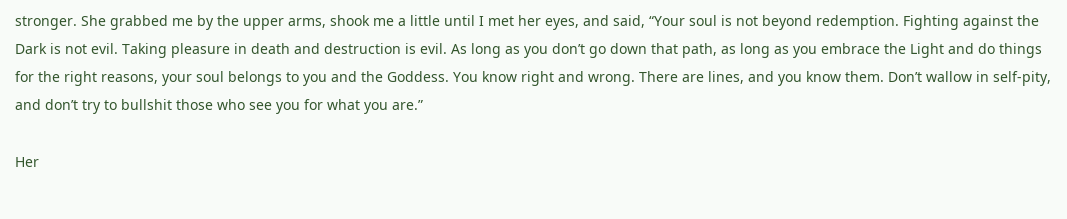stronger. She grabbed me by the upper arms, shook me a little until I met her eyes, and said, “Your soul is not beyond redemption. Fighting against the Dark is not evil. Taking pleasure in death and destruction is evil. As long as you don’t go down that path, as long as you embrace the Light and do things for the right reasons, your soul belongs to you and the Goddess. You know right and wrong. There are lines, and you know them. Don’t wallow in self-pity, and don’t try to bullshit those who see you for what you are.”

Her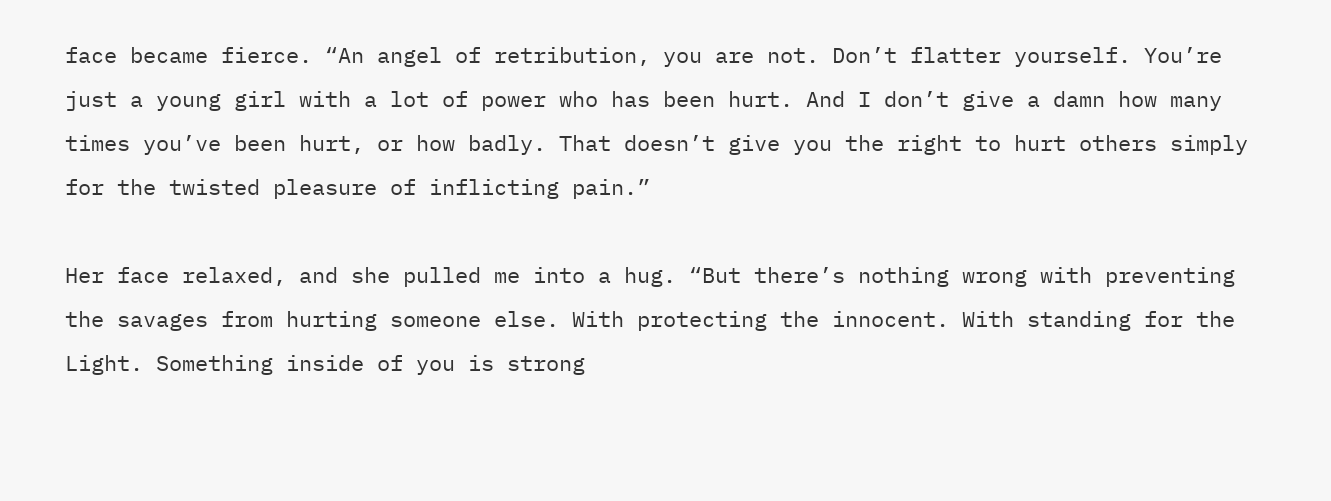face became fierce. “An angel of retribution, you are not. Don’t flatter yourself. You’re just a young girl with a lot of power who has been hurt. And I don’t give a damn how many times you’ve been hurt, or how badly. That doesn’t give you the right to hurt others simply for the twisted pleasure of inflicting pain.”

Her face relaxed, and she pulled me into a hug. “But there’s nothing wrong with preventing the savages from hurting someone else. With protecting the innocent. With standing for the Light. Something inside of you is strong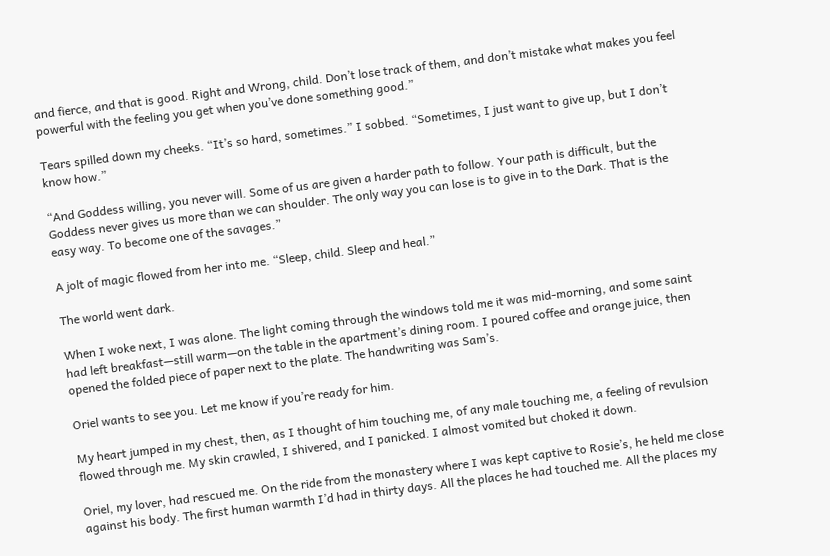and fierce, and that is good. Right and Wrong, child. Don’t lose track of them, and don’t mistake what makes you feel powerful with the feeling you get when you’ve done something good.”

Tears spilled down my cheeks. “It’s so hard, sometimes.” I sobbed. “Sometimes, I just want to give up, but I don’t know how.”

“And Goddess willing, you never will. Some of us are given a harder path to follow. Your path is difficult, but the Goddess never gives us more than we can shoulder. The only way you can lose is to give in to the Dark. That is the easy way. To become one of the savages.”

A jolt of magic flowed from her into me. “Sleep, child. Sleep and heal.”

The world went dark.

When I woke next, I was alone. The light coming through the windows told me it was mid-morning, and some saint had left breakfast—still warm—on the table in the apartment’s dining room. I poured coffee and orange juice, then opened the folded piece of paper next to the plate. The handwriting was Sam’s.

Oriel wants to see you. Let me know if you’re ready for him.

My heart jumped in my chest, then, as I thought of him touching me, of any male touching me, a feeling of revulsion flowed through me. My skin crawled, I shivered, and I panicked. I almost vomited but choked it down.

Oriel, my lover, had rescued me. On the ride from the monastery where I was kept captive to Rosie’s, he held me close against his body. The first human warmth I’d had in thirty days. All the places he had touched me. All the places my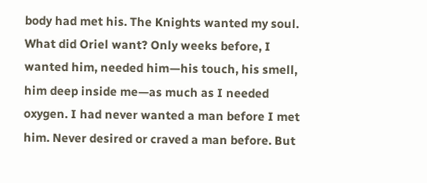body had met his. The Knights wanted my soul. What did Oriel want? Only weeks before, I wanted him, needed him—his touch, his smell, him deep inside me—as much as I needed oxygen. I had never wanted a man before I met him. Never desired or craved a man before. But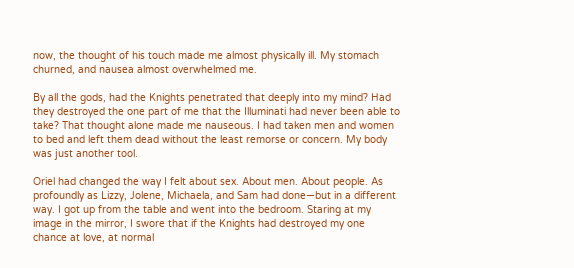now, the thought of his touch made me almost physically ill. My stomach churned, and nausea almost overwhelmed me.

By all the gods, had the Knights penetrated that deeply into my mind? Had they destroyed the one part of me that the Illuminati had never been able to take? That thought alone made me nauseous. I had taken men and women to bed and left them dead without the least remorse or concern. My body was just another tool.

Oriel had changed the way I felt about sex. About men. About people. As profoundly as Lizzy, Jolene, Michaela, and Sam had done—but in a different way. I got up from the table and went into the bedroom. Staring at my image in the mirror, I swore that if the Knights had destroyed my one chance at love, at normal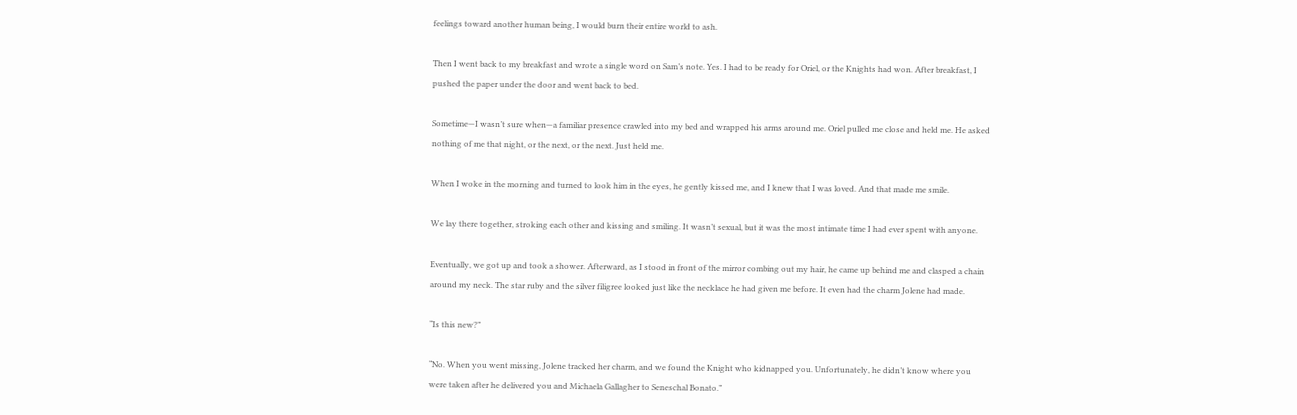feelings toward another human being, I would burn their entire world to ash.

Then I went back to my breakfast and wrote a single word on Sam’s note. Yes. I had to be ready for Oriel, or the Knights had won. After breakfast, I pushed the paper under the door and went back to bed.

Sometime—I wasn’t sure when—a familiar presence crawled into my bed and wrapped his arms around me. Oriel pulled me close and held me. He asked nothing of me that night, or the next, or the next. Just held me.

When I woke in the morning and turned to look him in the eyes, he gently kissed me, and I knew that I was loved. And that made me smile.

We lay there together, stroking each other and kissing and smiling. It wasn’t sexual, but it was the most intimate time I had ever spent with anyone.

Eventually, we got up and took a shower. Afterward, as I stood in front of the mirror combing out my hair, he came up behind me and clasped a chain around my neck. The star ruby and the silver filigree looked just like the necklace he had given me before. It even had the charm Jolene had made.

“Is this new?”

“No. When you went missing, Jolene tracked her charm, and we found the Knight who kidnapped you. Unfortunately, he didn’t know where you were taken after he delivered you and Michaela Gallagher to Seneschal Bonato.”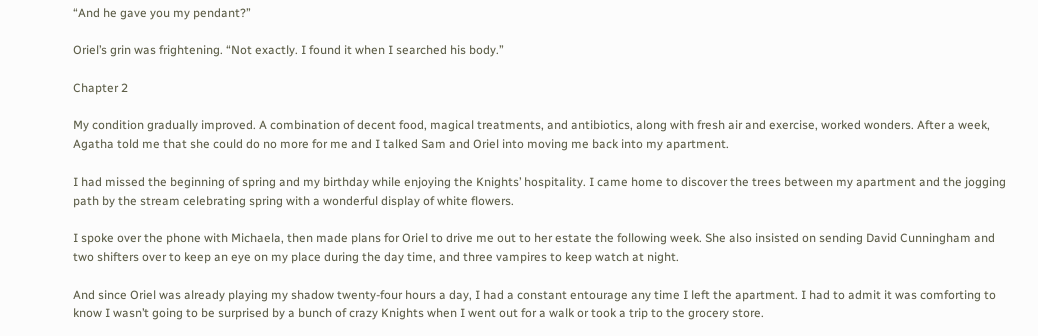“And he gave you my pendant?”

Oriel’s grin was frightening. “Not exactly. I found it when I searched his body.”

Chapter 2

My condition gradually improved. A combination of decent food, magical treatments, and antibiotics, along with fresh air and exercise, worked wonders. After a week, Agatha told me that she could do no more for me and I talked Sam and Oriel into moving me back into my apartment.

I had missed the beginning of spring and my birthday while enjoying the Knights’ hospitality. I came home to discover the trees between my apartment and the jogging path by the stream celebrating spring with a wonderful display of white flowers.

I spoke over the phone with Michaela, then made plans for Oriel to drive me out to her estate the following week. She also insisted on sending David Cunningham and two shifters over to keep an eye on my place during the day time, and three vampires to keep watch at night.

And since Oriel was already playing my shadow twenty-four hours a day, I had a constant entourage any time I left the apartment. I had to admit it was comforting to know I wasn’t going to be surprised by a bunch of crazy Knights when I went out for a walk or took a trip to the grocery store.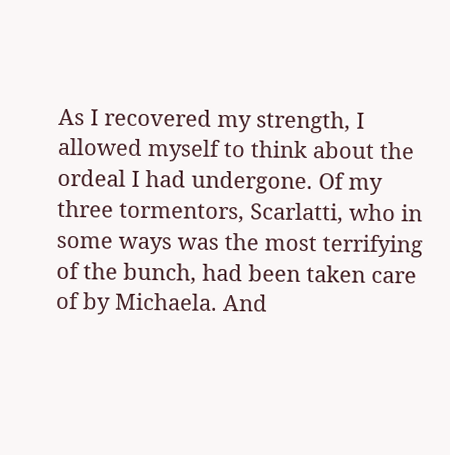As I recovered my strength, I allowed myself to think about the ordeal I had undergone. Of my three tormentors, Scarlatti, who in some ways was the most terrifying of the bunch, had been taken care of by Michaela. And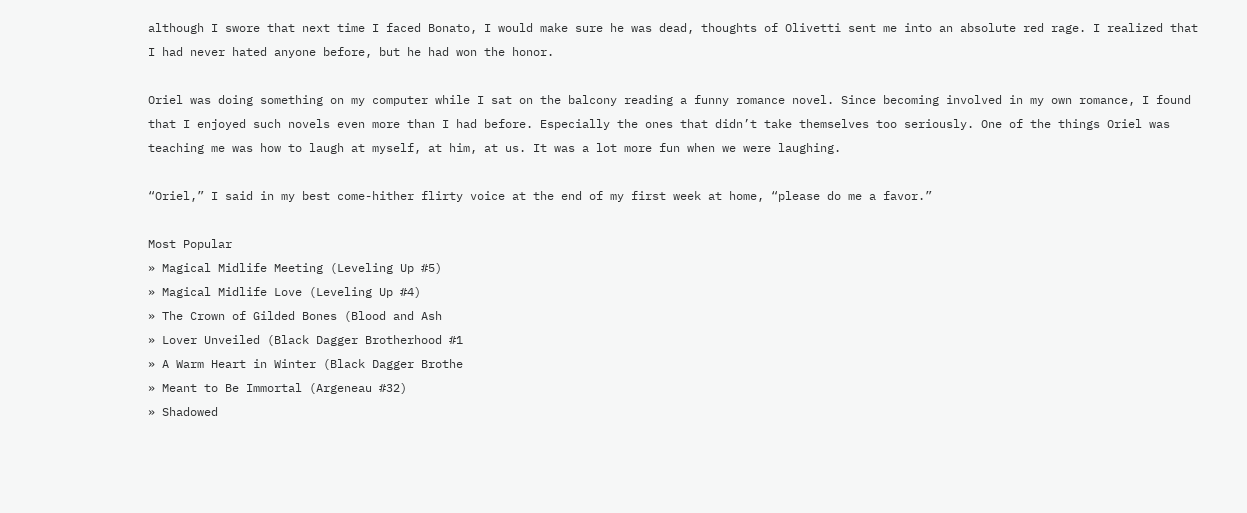although I swore that next time I faced Bonato, I would make sure he was dead, thoughts of Olivetti sent me into an absolute red rage. I realized that I had never hated anyone before, but he had won the honor.

Oriel was doing something on my computer while I sat on the balcony reading a funny romance novel. Since becoming involved in my own romance, I found that I enjoyed such novels even more than I had before. Especially the ones that didn’t take themselves too seriously. One of the things Oriel was teaching me was how to laugh at myself, at him, at us. It was a lot more fun when we were laughing.

“Oriel,” I said in my best come-hither flirty voice at the end of my first week at home, “please do me a favor.”

Most Popular
» Magical Midlife Meeting (Leveling Up #5)
» Magical Midlife Love (Leveling Up #4)
» The Crown of Gilded Bones (Blood and Ash
» Lover Unveiled (Black Dagger Brotherhood #1
» A Warm Heart in Winter (Black Dagger Brothe
» Meant to Be Immortal (Argeneau #32)
» Shadowed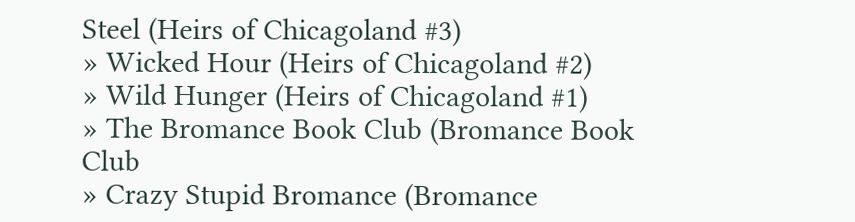Steel (Heirs of Chicagoland #3)
» Wicked Hour (Heirs of Chicagoland #2)
» Wild Hunger (Heirs of Chicagoland #1)
» The Bromance Book Club (Bromance Book Club
» Crazy Stupid Bromance (Bromance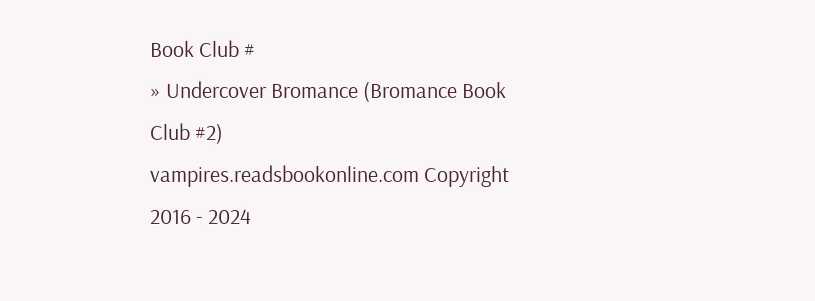Book Club #
» Undercover Bromance (Bromance Book Club #2)
vampires.readsbookonline.com Copyright 2016 - 2024